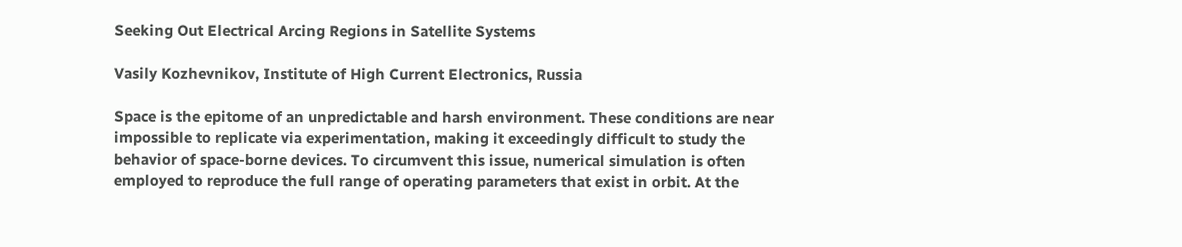Seeking Out Electrical Arcing Regions in Satellite Systems

Vasily Kozhevnikov, Institute of High Current Electronics, Russia

Space is the epitome of an unpredictable and harsh environment. These conditions are near impossible to replicate via experimentation, making it exceedingly difficult to study the behavior of space-borne devices. To circumvent this issue, numerical simulation is often employed to reproduce the full range of operating parameters that exist in orbit. At the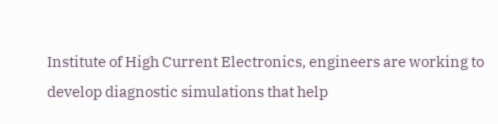Institute of High Current Electronics, engineers are working to develop diagnostic simulations that help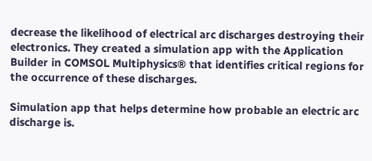decrease the likelihood of electrical arc discharges destroying their electronics. They created a simulation app with the Application Builder in COMSOL Multiphysics® that identifies critical regions for the occurrence of these discharges.

Simulation app that helps determine how probable an electric arc discharge is.